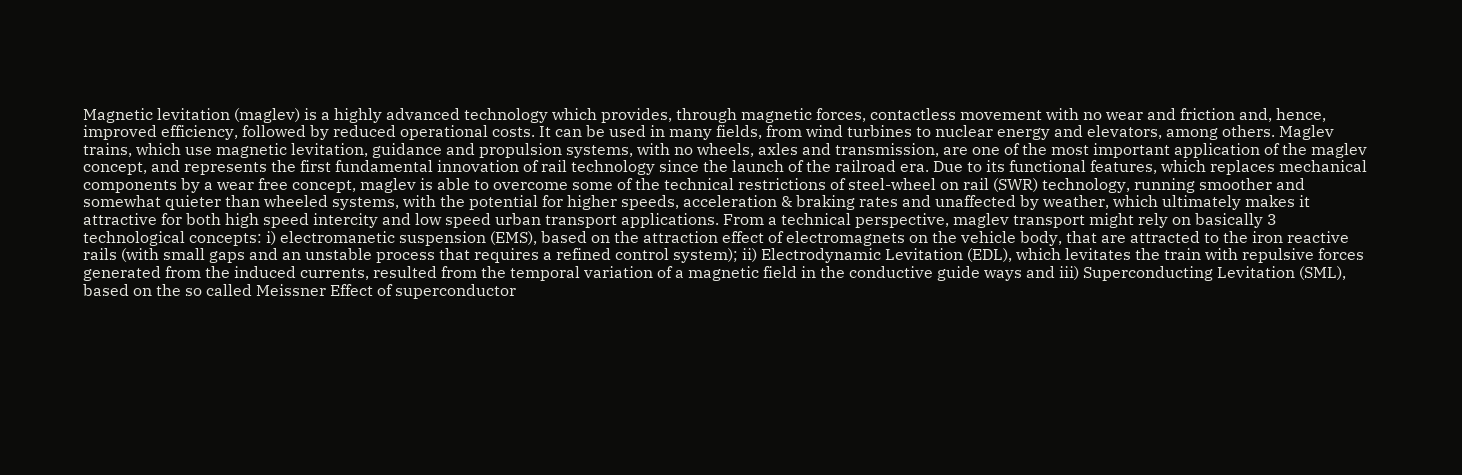Magnetic levitation (maglev) is a highly advanced technology which provides, through magnetic forces, contactless movement with no wear and friction and, hence, improved efficiency, followed by reduced operational costs. It can be used in many fields, from wind turbines to nuclear energy and elevators, among others. Maglev trains, which use magnetic levitation, guidance and propulsion systems, with no wheels, axles and transmission, are one of the most important application of the maglev concept, and represents the first fundamental innovation of rail technology since the launch of the railroad era. Due to its functional features, which replaces mechanical components by a wear free concept, maglev is able to overcome some of the technical restrictions of steel-wheel on rail (SWR) technology, running smoother and somewhat quieter than wheeled systems, with the potential for higher speeds, acceleration & braking rates and unaffected by weather, which ultimately makes it attractive for both high speed intercity and low speed urban transport applications. From a technical perspective, maglev transport might rely on basically 3 technological concepts: i) electromanetic suspension (EMS), based on the attraction effect of electromagnets on the vehicle body, that are attracted to the iron reactive rails (with small gaps and an unstable process that requires a refined control system); ii) Electrodynamic Levitation (EDL), which levitates the train with repulsive forces generated from the induced currents, resulted from the temporal variation of a magnetic field in the conductive guide ways and iii) Superconducting Levitation (SML), based on the so called Meissner Effect of superconductor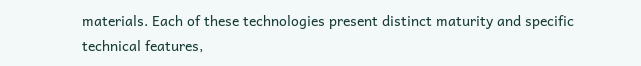materials. Each of these technologies present distinct maturity and specific technical features,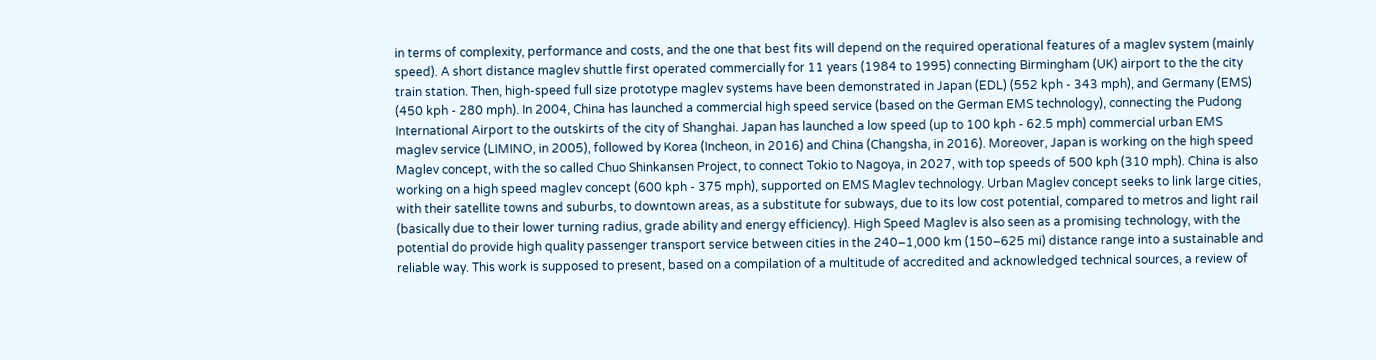in terms of complexity, performance and costs, and the one that best fits will depend on the required operational features of a maglev system (mainly speed). A short distance maglev shuttle first operated commercially for 11 years (1984 to 1995) connecting Birmingham (UK) airport to the the city train station. Then, high-speed full size prototype maglev systems have been demonstrated in Japan (EDL) (552 kph - 343 mph), and Germany (EMS) (450 kph - 280 mph). In 2004, China has launched a commercial high speed service (based on the German EMS technology), connecting the Pudong International Airport to the outskirts of the city of Shanghai. Japan has launched a low speed (up to 100 kph - 62.5 mph) commercial urban EMS maglev service (LIMINO, in 2005), followed by Korea (Incheon, in 2016) and China (Changsha, in 2016). Moreover, Japan is working on the high speed Maglev concept, with the so called Chuo Shinkansen Project, to connect Tokio to Nagoya, in 2027, with top speeds of 500 kph (310 mph). China is also working on a high speed maglev concept (600 kph - 375 mph), supported on EMS Maglev technology. Urban Maglev concept seeks to link large cities, with their satellite towns and suburbs, to downtown areas, as a substitute for subways, due to its low cost potential, compared to metros and light rail (basically due to their lower turning radius, grade ability and energy efficiency). High Speed Maglev is also seen as a promising technology, with the potential do provide high quality passenger transport service between cities in the 240–1,000 km (150–625 mi) distance range into a sustainable and reliable way. This work is supposed to present, based on a compilation of a multitude of accredited and acknowledged technical sources, a review of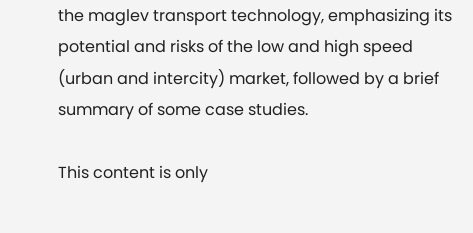the maglev transport technology, emphasizing its potential and risks of the low and high speed (urban and intercity) market, followed by a brief summary of some case studies.

This content is only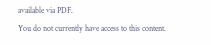available via PDF.
You do not currently have access to this content.